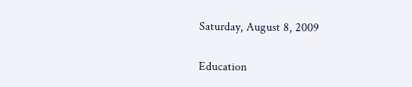Saturday, August 8, 2009

Education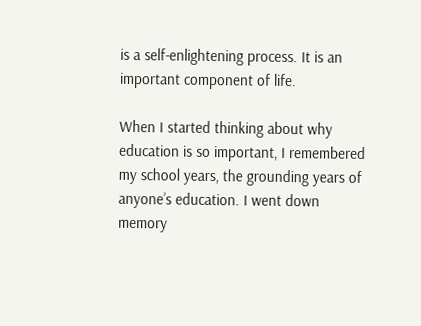is a self-enlightening process. It is an important component of life.

When I started thinking about why education is so important, I remembered my school years, the grounding years of anyone’s education. I went down memory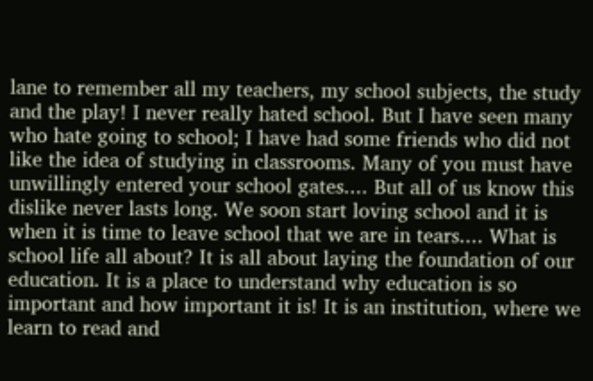lane to remember all my teachers, my school subjects, the study and the play! I never really hated school. But I have seen many who hate going to school; I have had some friends who did not like the idea of studying in classrooms. Many of you must have unwillingly entered your school gates.... But all of us know this dislike never lasts long. We soon start loving school and it is when it is time to leave school that we are in tears.... What is school life all about? It is all about laying the foundation of our education. It is a place to understand why education is so important and how important it is! It is an institution, where we learn to read and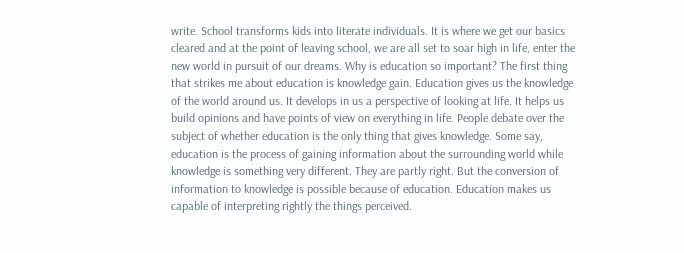write. School transforms kids into literate individuals. It is where we get our basics cleared and at the point of leaving school, we are all set to soar high in life, enter the new world in pursuit of our dreams. Why is education so important? The first thing that strikes me about education is knowledge gain. Education gives us the knowledge of the world around us. It develops in us a perspective of looking at life. It helps us build opinions and have points of view on everything in life. People debate over the subject of whether education is the only thing that gives knowledge. Some say, education is the process of gaining information about the surrounding world while knowledge is something very different. They are partly right. But the conversion of information to knowledge is possible because of education. Education makes us capable of interpreting rightly the things perceived.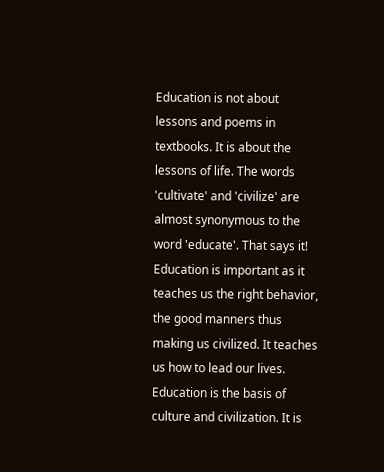Education is not about lessons and poems in textbooks. It is about the lessons of life. The words 'cultivate' and 'civilize' are almost synonymous to the word 'educate'. That says it! Education is important as it teaches us the right behavior, the good manners thus making us civilized. It teaches us how to lead our lives. Education is the basis of culture and civilization. It is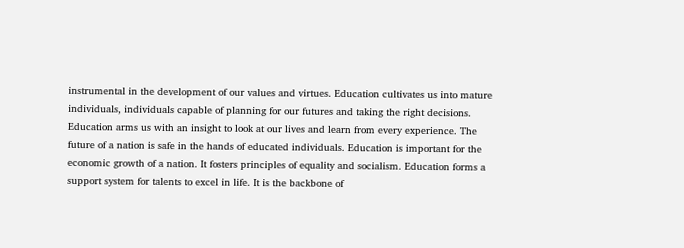instrumental in the development of our values and virtues. Education cultivates us into mature individuals, individuals capable of planning for our futures and taking the right decisions. Education arms us with an insight to look at our lives and learn from every experience. The future of a nation is safe in the hands of educated individuals. Education is important for the economic growth of a nation. It fosters principles of equality and socialism. Education forms a support system for talents to excel in life. It is the backbone of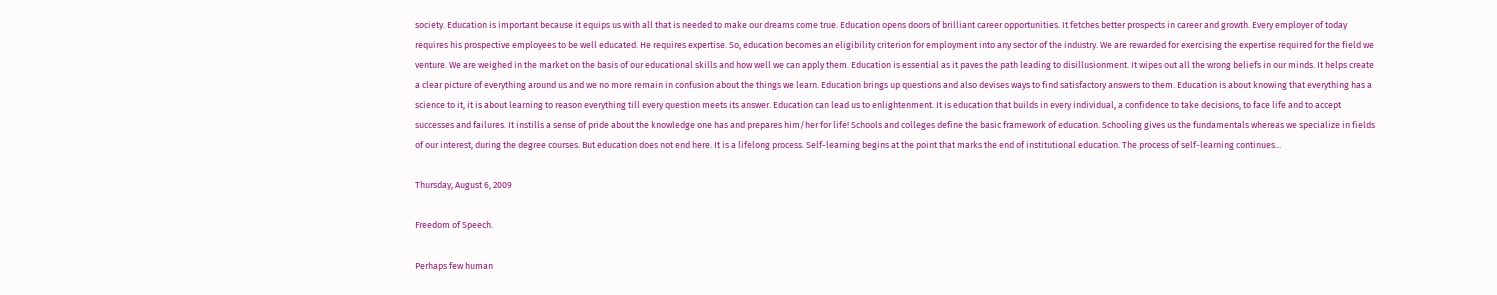society. Education is important because it equips us with all that is needed to make our dreams come true. Education opens doors of brilliant career opportunities. It fetches better prospects in career and growth. Every employer of today requires his prospective employees to be well educated. He requires expertise. So, education becomes an eligibility criterion for employment into any sector of the industry. We are rewarded for exercising the expertise required for the field we venture. We are weighed in the market on the basis of our educational skills and how well we can apply them. Education is essential as it paves the path leading to disillusionment. It wipes out all the wrong beliefs in our minds. It helps create a clear picture of everything around us and we no more remain in confusion about the things we learn. Education brings up questions and also devises ways to find satisfactory answers to them. Education is about knowing that everything has a science to it, it is about learning to reason everything till every question meets its answer. Education can lead us to enlightenment. It is education that builds in every individual, a confidence to take decisions, to face life and to accept successes and failures. It instills a sense of pride about the knowledge one has and prepares him/her for life! Schools and colleges define the basic framework of education. Schooling gives us the fundamentals whereas we specialize in fields of our interest, during the degree courses. But education does not end here. It is a lifelong process. Self-learning begins at the point that marks the end of institutional education. The process of self-learning continues...

Thursday, August 6, 2009

Freedom of Speech.

Perhaps few human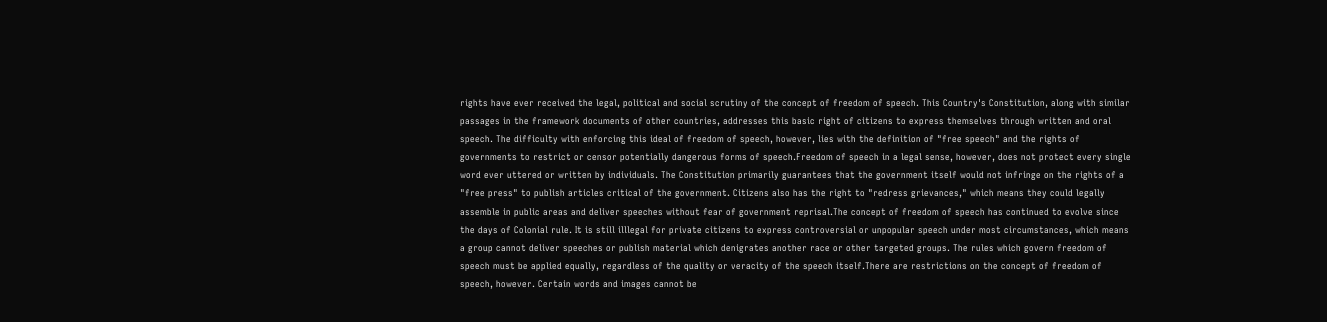rights have ever received the legal, political and social scrutiny of the concept of freedom of speech. This Country's Constitution, along with similar passages in the framework documents of other countries, addresses this basic right of citizens to express themselves through written and oral speech. The difficulty with enforcing this ideal of freedom of speech, however, lies with the definition of "free speech" and the rights of governments to restrict or censor potentially dangerous forms of speech.Freedom of speech in a legal sense, however, does not protect every single word ever uttered or written by individuals. The Constitution primarily guarantees that the government itself would not infringe on the rights of a "free press" to publish articles critical of the government. Citizens also has the right to "redress grievances," which means they could legally assemble in public areas and deliver speeches without fear of government reprisal.The concept of freedom of speech has continued to evolve since the days of Colonial rule. It is still illlegal for private citizens to express controversial or unpopular speech under most circumstances, which means a group cannot deliver speeches or publish material which denigrates another race or other targeted groups. The rules which govern freedom of speech must be applied equally, regardless of the quality or veracity of the speech itself.There are restrictions on the concept of freedom of speech, however. Certain words and images cannot be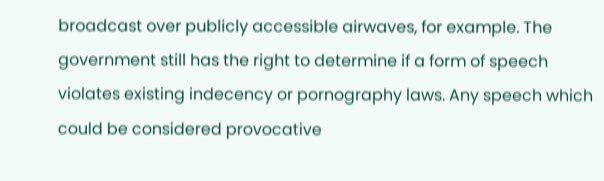broadcast over publicly accessible airwaves, for example. The government still has the right to determine if a form of speech violates existing indecency or pornography laws. Any speech which could be considered provocative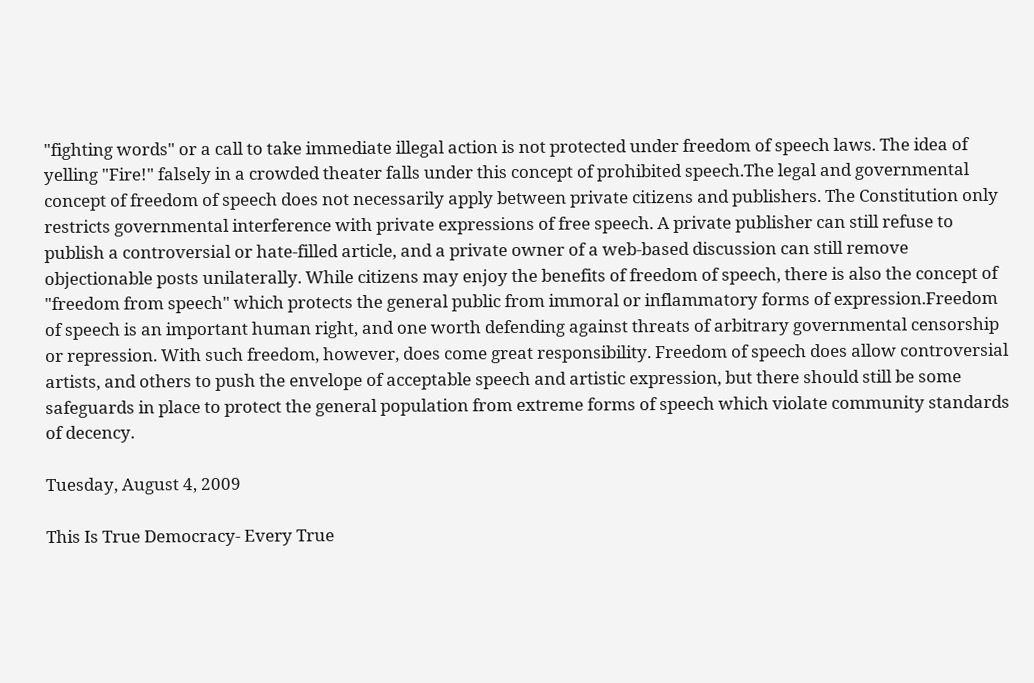"fighting words" or a call to take immediate illegal action is not protected under freedom of speech laws. The idea of yelling "Fire!" falsely in a crowded theater falls under this concept of prohibited speech.The legal and governmental concept of freedom of speech does not necessarily apply between private citizens and publishers. The Constitution only restricts governmental interference with private expressions of free speech. A private publisher can still refuse to publish a controversial or hate-filled article, and a private owner of a web-based discussion can still remove objectionable posts unilaterally. While citizens may enjoy the benefits of freedom of speech, there is also the concept of "freedom from speech" which protects the general public from immoral or inflammatory forms of expression.Freedom of speech is an important human right, and one worth defending against threats of arbitrary governmental censorship or repression. With such freedom, however, does come great responsibility. Freedom of speech does allow controversial artists, and others to push the envelope of acceptable speech and artistic expression, but there should still be some safeguards in place to protect the general population from extreme forms of speech which violate community standards of decency.

Tuesday, August 4, 2009

This Is True Democracy- Every True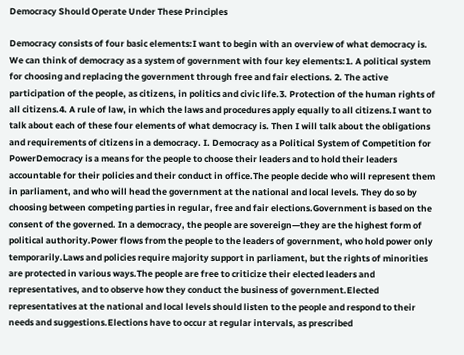Democracy Should Operate Under These Principles

Democracy consists of four basic elements:I want to begin with an overview of what democracy is. We can think of democracy as a system of government with four key elements:1. A political system for choosing and replacing the government through free and fair elections. 2. The active participation of the people, as citizens, in politics and civic life.3. Protection of the human rights of all citizens.4. A rule of law, in which the laws and procedures apply equally to all citizens.I want to talk about each of these four elements of what democracy is. Then I will talk about the obligations and requirements of citizens in a democracy. I. Democracy as a Political System of Competition for PowerDemocracy is a means for the people to choose their leaders and to hold their leaders accountable for their policies and their conduct in office.The people decide who will represent them in parliament, and who will head the government at the national and local levels. They do so by choosing between competing parties in regular, free and fair elections.Government is based on the consent of the governed. In a democracy, the people are sovereign—they are the highest form of political authority.Power flows from the people to the leaders of government, who hold power only temporarily.Laws and policies require majority support in parliament, but the rights of minorities are protected in various ways.The people are free to criticize their elected leaders and representatives, and to observe how they conduct the business of government.Elected representatives at the national and local levels should listen to the people and respond to their needs and suggestions.Elections have to occur at regular intervals, as prescribed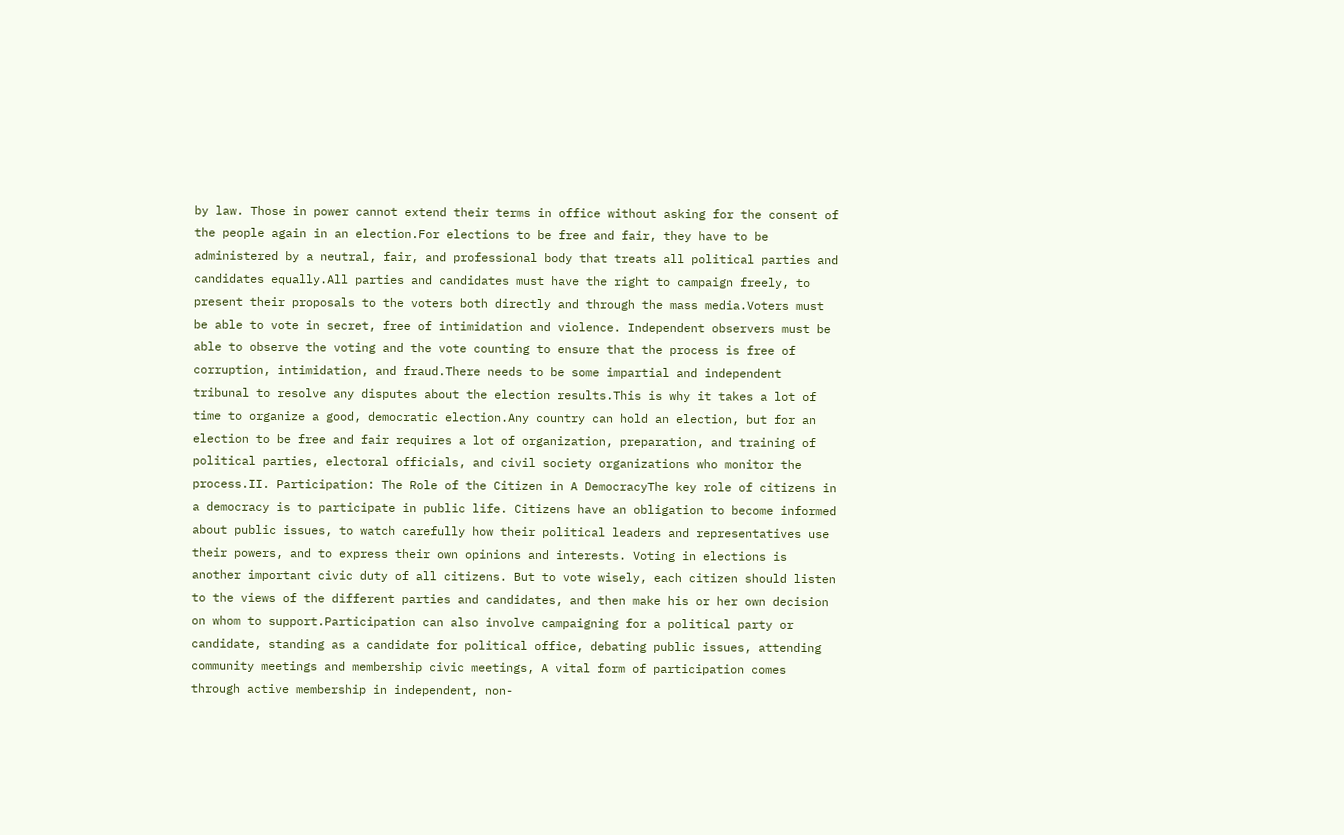by law. Those in power cannot extend their terms in office without asking for the consent of the people again in an election.For elections to be free and fair, they have to be administered by a neutral, fair, and professional body that treats all political parties and candidates equally.All parties and candidates must have the right to campaign freely, to present their proposals to the voters both directly and through the mass media.Voters must be able to vote in secret, free of intimidation and violence. Independent observers must be able to observe the voting and the vote counting to ensure that the process is free of corruption, intimidation, and fraud.There needs to be some impartial and independent tribunal to resolve any disputes about the election results.This is why it takes a lot of time to organize a good, democratic election.Any country can hold an election, but for an election to be free and fair requires a lot of organization, preparation, and training of political parties, electoral officials, and civil society organizations who monitor the process.II. Participation: The Role of the Citizen in A DemocracyThe key role of citizens in a democracy is to participate in public life. Citizens have an obligation to become informed about public issues, to watch carefully how their political leaders and representatives use their powers, and to express their own opinions and interests. Voting in elections is another important civic duty of all citizens. But to vote wisely, each citizen should listen to the views of the different parties and candidates, and then make his or her own decision on whom to support.Participation can also involve campaigning for a political party or candidate, standing as a candidate for political office, debating public issues, attending community meetings and membership civic meetings, A vital form of participation comes through active membership in independent, non-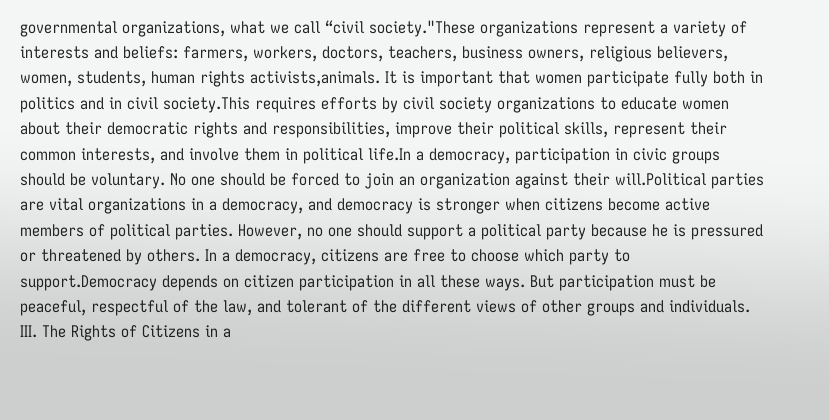governmental organizations, what we call “civil society."These organizations represent a variety of interests and beliefs: farmers, workers, doctors, teachers, business owners, religious believers, women, students, human rights activists,animals. It is important that women participate fully both in politics and in civil society.This requires efforts by civil society organizations to educate women about their democratic rights and responsibilities, improve their political skills, represent their common interests, and involve them in political life.In a democracy, participation in civic groups should be voluntary. No one should be forced to join an organization against their will.Political parties are vital organizations in a democracy, and democracy is stronger when citizens become active members of political parties. However, no one should support a political party because he is pressured or threatened by others. In a democracy, citizens are free to choose which party to support.Democracy depends on citizen participation in all these ways. But participation must be peaceful, respectful of the law, and tolerant of the different views of other groups and individuals. III. The Rights of Citizens in a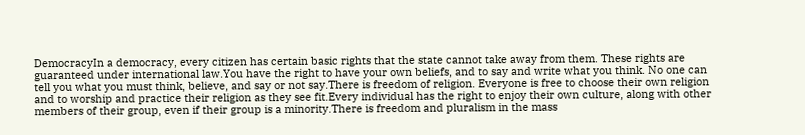DemocracyIn a democracy, every citizen has certain basic rights that the state cannot take away from them. These rights are guaranteed under international law.You have the right to have your own beliefs, and to say and write what you think. No one can tell you what you must think, believe, and say or not say.There is freedom of religion. Everyone is free to choose their own religion and to worship and practice their religion as they see fit.Every individual has the right to enjoy their own culture, along with other members of their group, even if their group is a minority.There is freedom and pluralism in the mass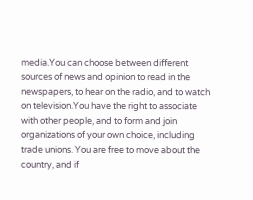media.You can choose between different sources of news and opinion to read in the newspapers, to hear on the radio, and to watch on television.You have the right to associate with other people, and to form and join organizations of your own choice, including trade unions. You are free to move about the country, and if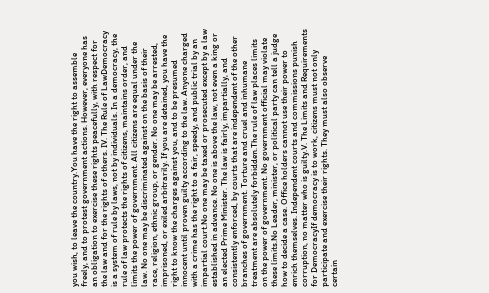you wish, to leave the country.You have the right to assemble freely, and to protest government actions. However, everyone has an obligation to exercise these rights peacefully, with respect for the law and for the rights of others. IV. The Rule of LawDemocracy is a system of rule by laws, not by individuals. In a democracy, the rule of law protects the rights of citizens, maintains order, and limits the power of government. All citizens are equal under the law. No one may be discriminated against on the basis of their race, religion, ethnic group, or gender. No one may be arrested, imprisoned, or exiled arbitrarily. If you are detained, you have the right to know the charges against you, and to be presumed innocent until proven guilty according to the law. Anyone charged with a crime has the right to a fair, speedy, and public trial by an impartial court.No one may be taxed or prosecuted except by a law established in advance. No one is above the law, not even a king or an elected Prime Minister. The law is fairly, impartially, and consistently enforced, by courts that are independent of the other branches of government. Torture and cruel and inhumane treatment are absolutely forbidden.The rule of law places limits on the power of government. No government official may violate these limits.No Leader, minister, or political party can tell a judge how to decide a case. Office holders cannot use their power to enrich themselves. Independent courts and commissions punish corruption, no matter who is guilty.V. The Limits and Requirements for DemocracyIf democracy is to work, citizens must not only participate and exercise their rights. They must also observe certain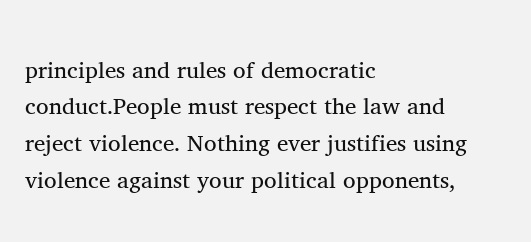principles and rules of democratic conduct.People must respect the law and reject violence. Nothing ever justifies using violence against your political opponents,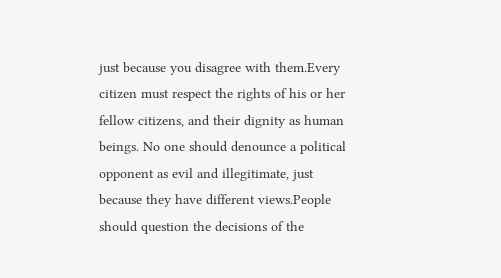just because you disagree with them.Every citizen must respect the rights of his or her fellow citizens, and their dignity as human beings. No one should denounce a political opponent as evil and illegitimate, just because they have different views.People should question the decisions of the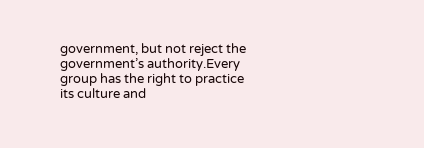government, but not reject the government’s authority.Every group has the right to practice its culture and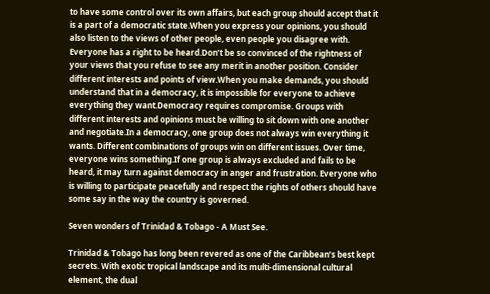to have some control over its own affairs, but each group should accept that it is a part of a democratic state.When you express your opinions, you should also listen to the views of other people, even people you disagree with. Everyone has a right to be heard.Don’t be so convinced of the rightness of your views that you refuse to see any merit in another position. Consider different interests and points of view.When you make demands, you should understand that in a democracy, it is impossible for everyone to achieve everything they want.Democracy requires compromise. Groups with different interests and opinions must be willing to sit down with one another and negotiate.In a democracy, one group does not always win everything it wants. Different combinations of groups win on different issues. Over time, everyone wins something.If one group is always excluded and fails to be heard, it may turn against democracy in anger and frustration. Everyone who is willing to participate peacefully and respect the rights of others should have some say in the way the country is governed.

Seven wonders of Trinidad & Tobago - A Must See.

Trinidad & Tobago has long been revered as one of the Caribbean’s best kept secrets. With exotic tropical landscape and its multi-dimensional cultural element, the dual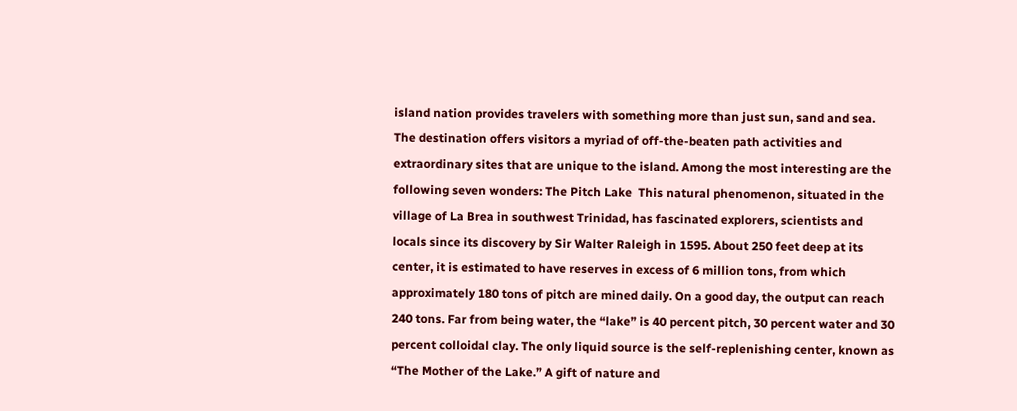island nation provides travelers with something more than just sun, sand and sea. The destination offers visitors a myriad of off-the-beaten path activities and extraordinary sites that are unique to the island. Among the most interesting are the following seven wonders: The Pitch Lake  This natural phenomenon, situated in the village of La Brea in southwest Trinidad, has fascinated explorers, scientists and locals since its discovery by Sir Walter Raleigh in 1595. About 250 feet deep at its center, it is estimated to have reserves in excess of 6 million tons, from which approximately 180 tons of pitch are mined daily. On a good day, the output can reach 240 tons. Far from being water, the “lake” is 40 percent pitch, 30 percent water and 30 percent colloidal clay. The only liquid source is the self-replenishing center, known as “The Mother of the Lake.” A gift of nature and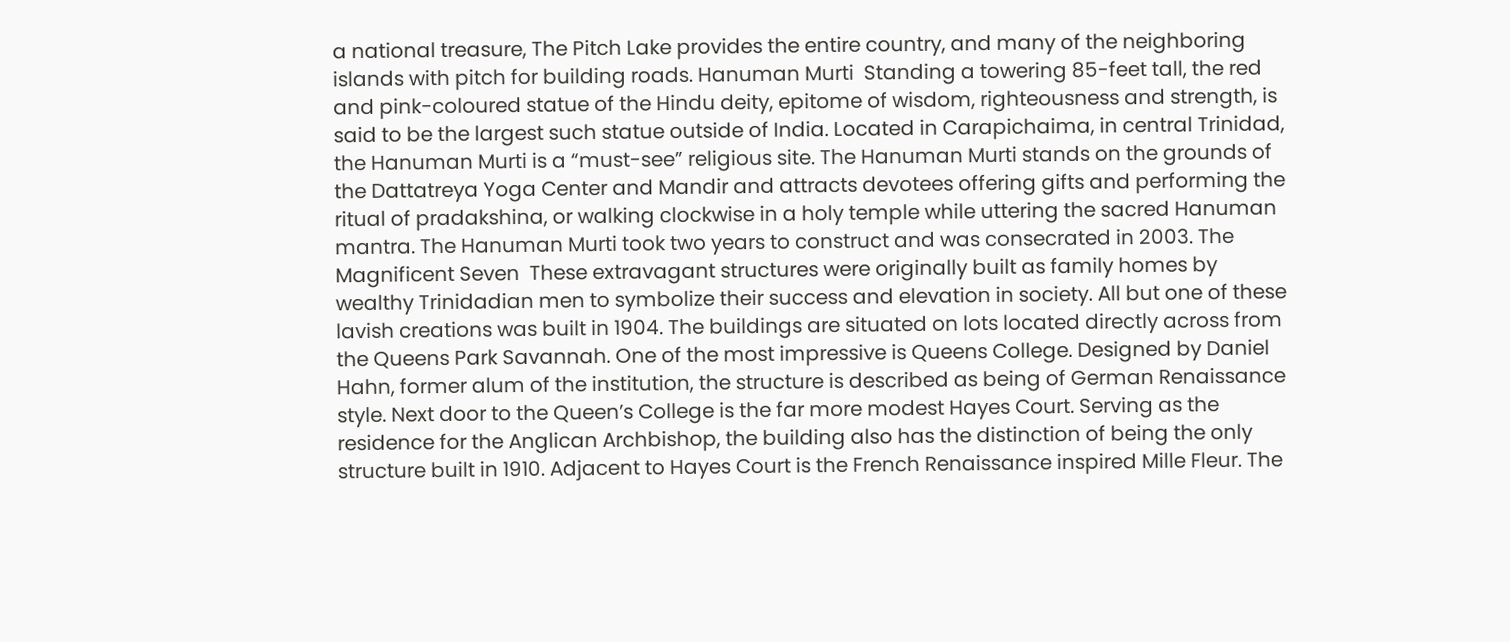a national treasure, The Pitch Lake provides the entire country, and many of the neighboring islands with pitch for building roads. Hanuman Murti  Standing a towering 85-feet tall, the red and pink-coloured statue of the Hindu deity, epitome of wisdom, righteousness and strength, is said to be the largest such statue outside of India. Located in Carapichaima, in central Trinidad, the Hanuman Murti is a “must-see” religious site. The Hanuman Murti stands on the grounds of the Dattatreya Yoga Center and Mandir and attracts devotees offering gifts and performing the ritual of pradakshina, or walking clockwise in a holy temple while uttering the sacred Hanuman mantra. The Hanuman Murti took two years to construct and was consecrated in 2003. The Magnificent Seven  These extravagant structures were originally built as family homes by wealthy Trinidadian men to symbolize their success and elevation in society. All but one of these lavish creations was built in 1904. The buildings are situated on lots located directly across from the Queens Park Savannah. One of the most impressive is Queens College. Designed by Daniel Hahn, former alum of the institution, the structure is described as being of German Renaissance style. Next door to the Queen’s College is the far more modest Hayes Court. Serving as the residence for the Anglican Archbishop, the building also has the distinction of being the only structure built in 1910. Adjacent to Hayes Court is the French Renaissance inspired Mille Fleur. The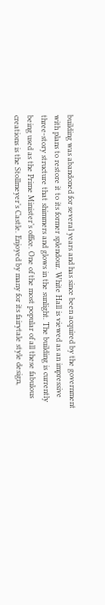building was abandoned for several years and has since been acquired by the government with plans to restore it to its former splendour. White Hall is viewed as an impressive three-story structure that shimmers and glows in the sunlight. The building is currently being used as the Prime Minister’s office. One of the most popular of all these fabulous creations is the Stollmeyer’s Castle. Enjoyed by many for its fairytale style design,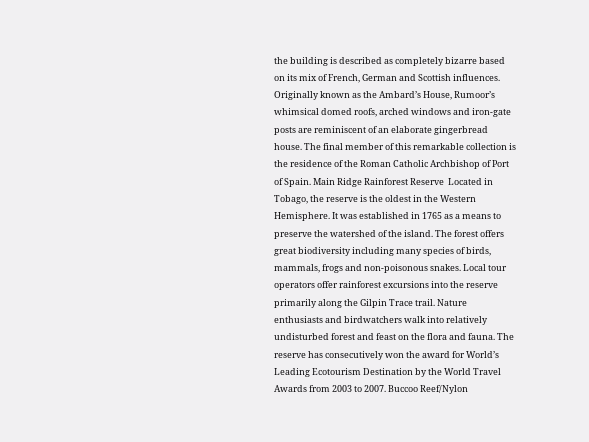the building is described as completely bizarre based on its mix of French, German and Scottish influences. Originally known as the Ambard’s House, Rumoor’s whimsical domed roofs, arched windows and iron-gate posts are reminiscent of an elaborate gingerbread house. The final member of this remarkable collection is the residence of the Roman Catholic Archbishop of Port of Spain. Main Ridge Rainforest Reserve  Located in Tobago, the reserve is the oldest in the Western Hemisphere. It was established in 1765 as a means to preserve the watershed of the island. The forest offers great biodiversity including many species of birds, mammals, frogs and non-poisonous snakes. Local tour operators offer rainforest excursions into the reserve primarily along the Gilpin Trace trail. Nature enthusiasts and birdwatchers walk into relatively undisturbed forest and feast on the flora and fauna. The reserve has consecutively won the award for World’s Leading Ecotourism Destination by the World Travel Awards from 2003 to 2007. Buccoo Reef/Nylon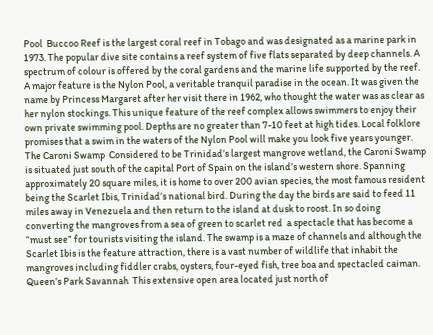Pool  Buccoo Reef is the largest coral reef in Tobago and was designated as a marine park in 1973. The popular dive site contains a reef system of five flats separated by deep channels. A spectrum of colour is offered by the coral gardens and the marine life supported by the reef. A major feature is the Nylon Pool, a veritable tranquil paradise in the ocean. It was given the name by Princess Margaret after her visit there in 1962, who thought the water was as clear as her nylon stockings. This unique feature of the reef complex allows swimmers to enjoy their own private swimming pool. Depths are no greater than 7-10 feet at high tides. Local folklore promises that a swim in the waters of the Nylon Pool will make you look five years younger. The Caroni Swamp  Considered to be Trinidad’s largest mangrove wetland, the Caroni Swamp is situated just south of the capital Port of Spain on the island’s western shore. Spanning approximately 20 square miles, it is home to over 200 avian species, the most famous resident being the Scarlet Ibis, Trinidad’s national bird. During the day the birds are said to feed 11 miles away in Venezuela and then return to the island at dusk to roost. In so doing converting the mangroves from a sea of green to scarlet red  a spectacle that has become a “must see” for tourists visiting the island. The swamp is a maze of channels and although the Scarlet Ibis is the feature attraction, there is a vast number of wildlife that inhabit the mangroves including fiddler crabs, oysters, four-eyed fish, tree boa and spectacled caiman. Queen’s Park Savannah  This extensive open area located just north of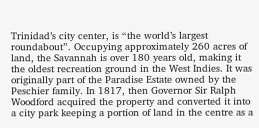Trinidad’s city center, is “the world’s largest roundabout”. Occupying approximately 260 acres of land, the Savannah is over 180 years old, making it the oldest recreation ground in the West Indies. It was originally part of the Paradise Estate owned by the Peschier family. In 1817, then Governor Sir Ralph Woodford acquired the property and converted it into a city park keeping a portion of land in the centre as a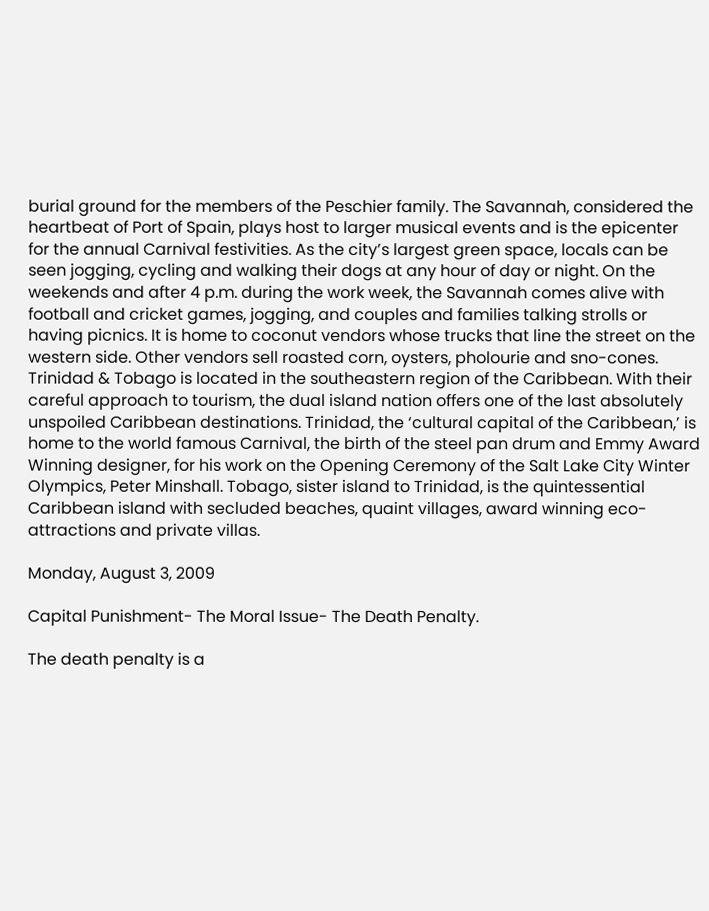burial ground for the members of the Peschier family. The Savannah, considered the heartbeat of Port of Spain, plays host to larger musical events and is the epicenter for the annual Carnival festivities. As the city’s largest green space, locals can be seen jogging, cycling and walking their dogs at any hour of day or night. On the weekends and after 4 p.m. during the work week, the Savannah comes alive with football and cricket games, jogging, and couples and families talking strolls or having picnics. It is home to coconut vendors whose trucks that line the street on the western side. Other vendors sell roasted corn, oysters, pholourie and sno-cones. Trinidad & Tobago is located in the southeastern region of the Caribbean. With their careful approach to tourism, the dual island nation offers one of the last absolutely unspoiled Caribbean destinations. Trinidad, the ‘cultural capital of the Caribbean,’ is home to the world famous Carnival, the birth of the steel pan drum and Emmy Award Winning designer, for his work on the Opening Ceremony of the Salt Lake City Winter Olympics, Peter Minshall. Tobago, sister island to Trinidad, is the quintessential Caribbean island with secluded beaches, quaint villages, award winning eco-attractions and private villas.

Monday, August 3, 2009

Capital Punishment- The Moral Issue- The Death Penalty.

The death penalty is a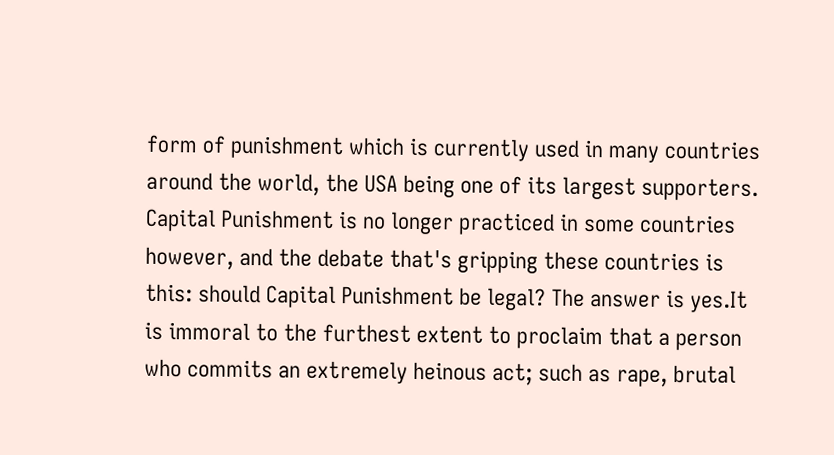form of punishment which is currently used in many countries around the world, the USA being one of its largest supporters. Capital Punishment is no longer practiced in some countries however, and the debate that's gripping these countries is this: should Capital Punishment be legal? The answer is yes.It is immoral to the furthest extent to proclaim that a person who commits an extremely heinous act; such as rape, brutal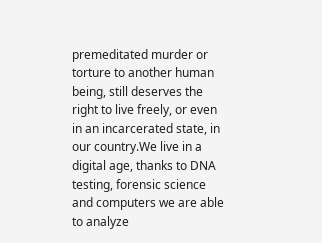premeditated murder or torture to another human being, still deserves the right to live freely, or even in an incarcerated state, in our country.We live in a digital age, thanks to DNA testing, forensic science and computers we are able to analyze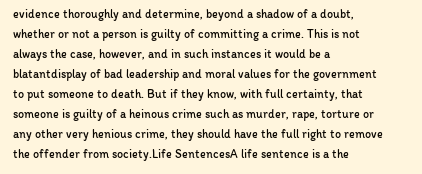evidence thoroughly and determine, beyond a shadow of a doubt, whether or not a person is guilty of committing a crime. This is not always the case, however, and in such instances it would be a blatantdisplay of bad leadership and moral values for the government to put someone to death. But if they know, with full certainty, that someone is guilty of a heinous crime such as murder, rape, torture or any other very henious crime, they should have the full right to remove the offender from society.Life SentencesA life sentence is a the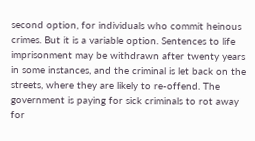second option, for individuals who commit heinous crimes. But it is a variable option. Sentences to life imprisonment may be withdrawn after twenty years in some instances, and the criminal is let back on the streets, where they are likely to re-offend. The government is paying for sick criminals to rot away for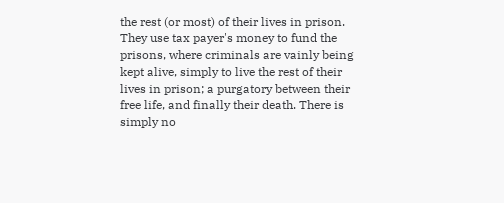the rest (or most) of their lives in prison. They use tax payer's money to fund the prisons, where criminals are vainly being kept alive, simply to live the rest of their lives in prison; a purgatory between their free life, and finally their death. There is simply no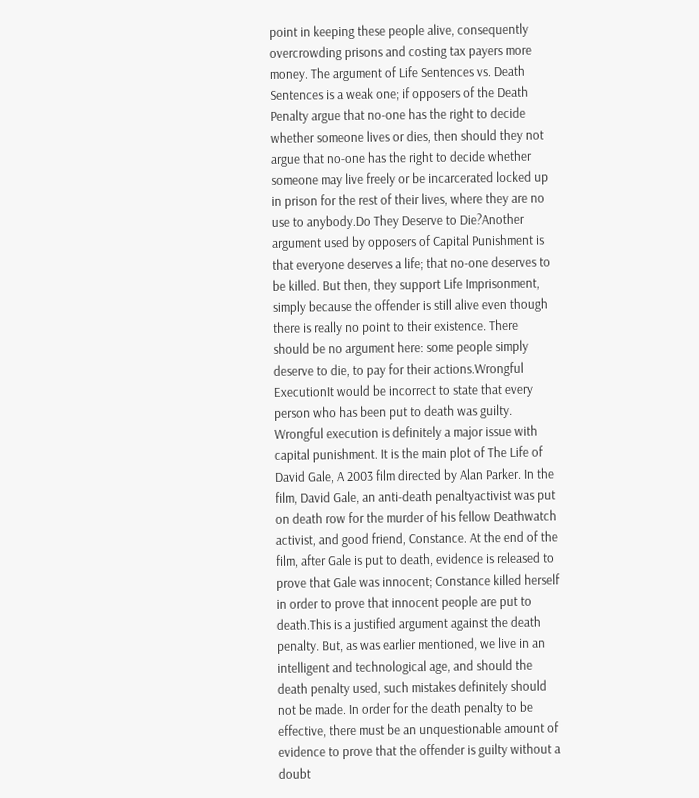point in keeping these people alive, consequently overcrowding prisons and costing tax payers more money. The argument of Life Sentences vs. Death Sentences is a weak one; if opposers of the Death Penalty argue that no-one has the right to decide whether someone lives or dies, then should they not argue that no-one has the right to decide whether someone may live freely or be incarcerated locked up in prison for the rest of their lives, where they are no use to anybody.Do They Deserve to Die?Another argument used by opposers of Capital Punishment is that everyone deserves a life; that no-one deserves to be killed. But then, they support Life Imprisonment, simply because the offender is still alive even though there is really no point to their existence. There should be no argument here: some people simply deserve to die, to pay for their actions.Wrongful ExecutionIt would be incorrect to state that every person who has been put to death was guilty. Wrongful execution is definitely a major issue with capital punishment. It is the main plot of The Life of David Gale, A 2003 film directed by Alan Parker. In the film, David Gale, an anti-death penaltyactivist was put on death row for the murder of his fellow Deathwatch activist, and good friend, Constance. At the end of the film, after Gale is put to death, evidence is released to prove that Gale was innocent; Constance killed herself in order to prove that innocent people are put to death.This is a justified argument against the death penalty. But, as was earlier mentioned, we live in an intelligent and technological age, and should the death penalty used, such mistakes definitely should not be made. In order for the death penalty to be effective, there must be an unquestionable amount of evidence to prove that the offender is guilty without a doubt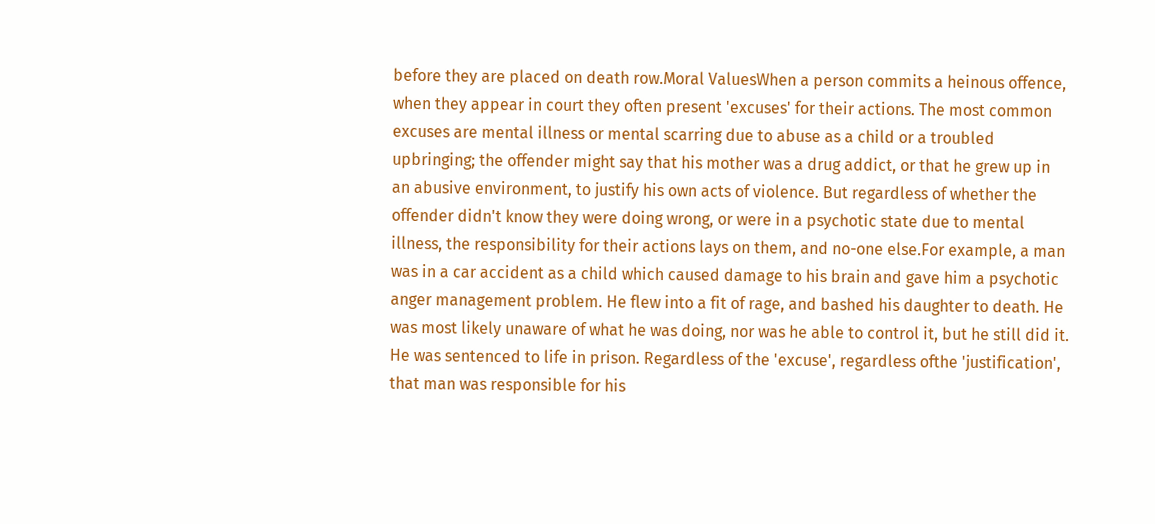before they are placed on death row.Moral ValuesWhen a person commits a heinous offence, when they appear in court they often present 'excuses' for their actions. The most common excuses are mental illness or mental scarring due to abuse as a child or a troubled upbringing; the offender might say that his mother was a drug addict, or that he grew up in an abusive environment, to justify his own acts of violence. But regardless of whether the offender didn't know they were doing wrong, or were in a psychotic state due to mental illness, the responsibility for their actions lays on them, and no-one else.For example, a man was in a car accident as a child which caused damage to his brain and gave him a psychotic anger management problem. He flew into a fit of rage, and bashed his daughter to death. He was most likely unaware of what he was doing, nor was he able to control it, but he still did it. He was sentenced to life in prison. Regardless of the 'excuse', regardless ofthe 'justification', that man was responsible for his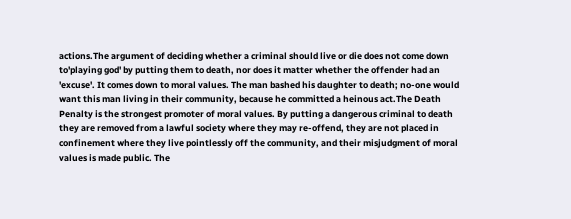actions.The argument of deciding whether a criminal should live or die does not come down to'playing god' by putting them to death, nor does it matter whether the offender had an 'excuse'. It comes down to moral values. The man bashed his daughter to death; no-one would want this man living in their community, because he committed a heinous act.The Death Penalty is the strongest promoter of moral values. By putting a dangerous criminal to death they are removed from a lawful society where they may re-offend, they are not placed in confinement where they live pointlessly off the community, and their misjudgment of moral values is made public. The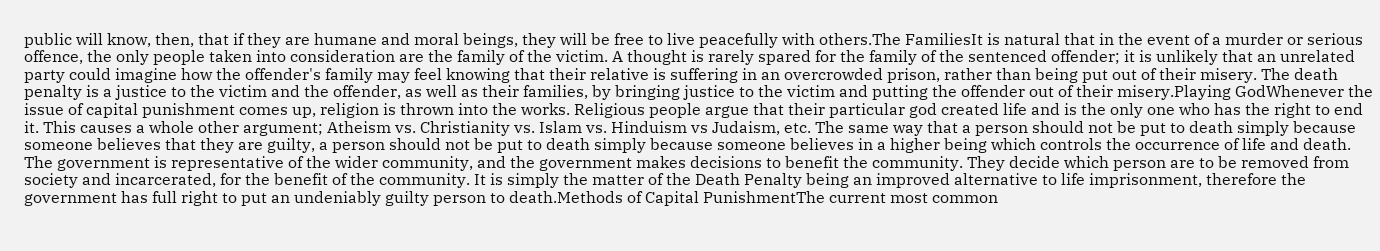public will know, then, that if they are humane and moral beings, they will be free to live peacefully with others.The FamiliesIt is natural that in the event of a murder or serious offence, the only people taken into consideration are the family of the victim. A thought is rarely spared for the family of the sentenced offender; it is unlikely that an unrelated party could imagine how the offender's family may feel knowing that their relative is suffering in an overcrowded prison, rather than being put out of their misery. The death penalty is a justice to the victim and the offender, as well as their families, by bringing justice to the victim and putting the offender out of their misery.Playing GodWhenever the issue of capital punishment comes up, religion is thrown into the works. Religious people argue that their particular god created life and is the only one who has the right to end it. This causes a whole other argument; Atheism vs. Christianity vs. Islam vs. Hinduism vs Judaism, etc. The same way that a person should not be put to death simply because someone believes that they are guilty, a person should not be put to death simply because someone believes in a higher being which controls the occurrence of life and death. The government is representative of the wider community, and the government makes decisions to benefit the community. They decide which person are to be removed from society and incarcerated, for the benefit of the community. It is simply the matter of the Death Penalty being an improved alternative to life imprisonment, therefore the government has full right to put an undeniably guilty person to death.Methods of Capital PunishmentThe current most common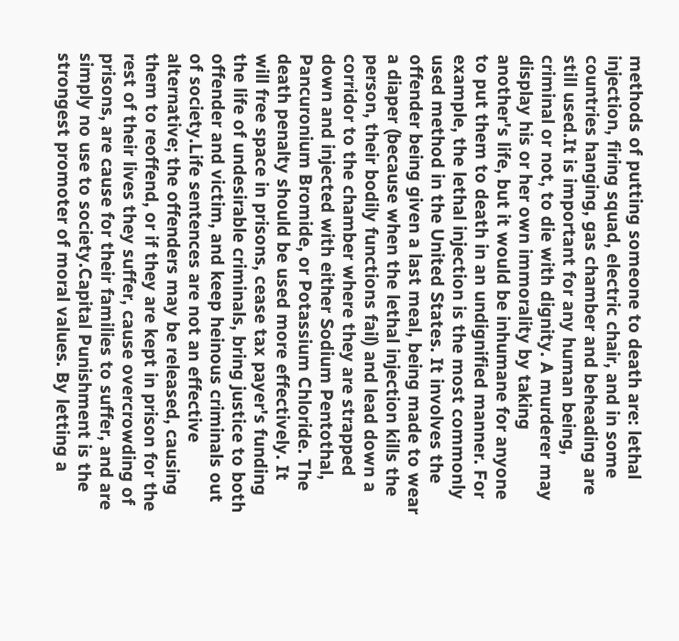methods of putting someone to death are: lethal injection, firing squad, electric chair, and in some countries hanging, gas chamber and beheading are still used.It is important for any human being, criminal or not, to die with dignity. A murderer may display his or her own immorality by taking another's life, but it would be inhumane for anyone to put them to death in an undignified manner. For example, the lethal injection is the most commonly used method in the United States. It involves the offender being given a last meal, being made to wear a diaper (because when the lethal injection kills the person, their bodily functions fail) and lead down a corridor to the chamber where they are strapped down and injected with either Sodium Pentothal, Pancuronium Bromide, or Potassium Chloride. The death penalty should be used more effectively. It will free space in prisons, cease tax payer's funding the life of undesirable criminals, bring justice to both offender and victim, and keep heinous criminals out of society.Life sentences are not an effective alternative; the offenders may be released, causing them to reoffend, or if they are kept in prison for the rest of their lives they suffer, cause overcrowding of prisons, are cause for their families to suffer, and are simply no use to society.Capital Punishment is the strongest promoter of moral values. By letting a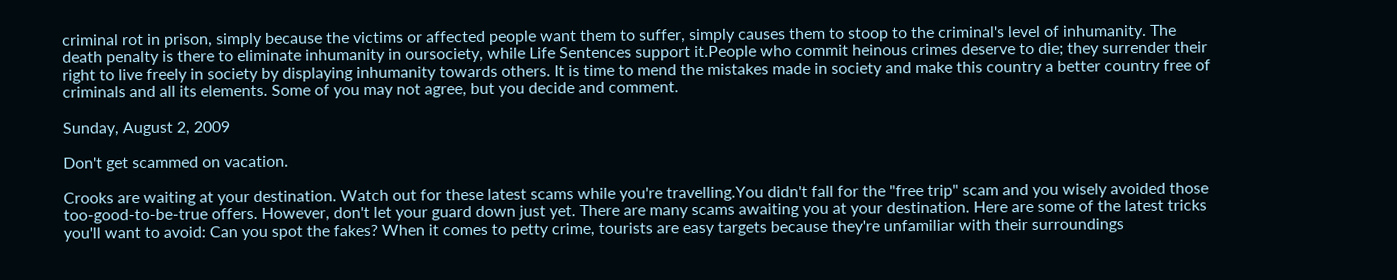criminal rot in prison, simply because the victims or affected people want them to suffer, simply causes them to stoop to the criminal's level of inhumanity. The death penalty is there to eliminate inhumanity in oursociety, while Life Sentences support it.People who commit heinous crimes deserve to die; they surrender their right to live freely in society by displaying inhumanity towards others. It is time to mend the mistakes made in society and make this country a better country free of criminals and all its elements. Some of you may not agree, but you decide and comment.

Sunday, August 2, 2009

Don't get scammed on vacation.

Crooks are waiting at your destination. Watch out for these latest scams while you're travelling.You didn't fall for the "free trip" scam and you wisely avoided those too-good-to-be-true offers. However, don't let your guard down just yet. There are many scams awaiting you at your destination. Here are some of the latest tricks you'll want to avoid: Can you spot the fakes? When it comes to petty crime, tourists are easy targets because they're unfamiliar with their surroundings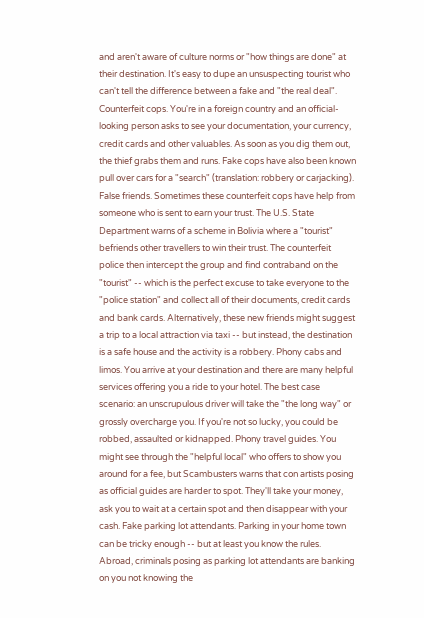and aren't aware of culture norms or "how things are done" at their destination. It's easy to dupe an unsuspecting tourist who can't tell the difference between a fake and "the real deal". Counterfeit cops. You're in a foreign country and an official-looking person asks to see your documentation, your currency, credit cards and other valuables. As soon as you dig them out, the thief grabs them and runs. Fake cops have also been known pull over cars for a "search" (translation: robbery or carjacking). False friends. Sometimes these counterfeit cops have help from someone who is sent to earn your trust. The U.S. State Department warns of a scheme in Bolivia where a "tourist" befriends other travellers to win their trust. The counterfeit police then intercept the group and find contraband on the "tourist" -- which is the perfect excuse to take everyone to the "police station" and collect all of their documents, credit cards and bank cards. Alternatively, these new friends might suggest a trip to a local attraction via taxi -- but instead, the destination is a safe house and the activity is a robbery. Phony cabs and limos. You arrive at your destination and there are many helpful services offering you a ride to your hotel. The best case scenario: an unscrupulous driver will take the "the long way" or grossly overcharge you. If you're not so lucky, you could be robbed, assaulted or kidnapped. Phony travel guides. You might see through the "helpful local" who offers to show you around for a fee, but Scambusters warns that con artists posing as official guides are harder to spot. They'll take your money, ask you to wait at a certain spot and then disappear with your cash. Fake parking lot attendants. Parking in your home town can be tricky enough -- but at least you know the rules. Abroad, criminals posing as parking lot attendants are banking on you not knowing the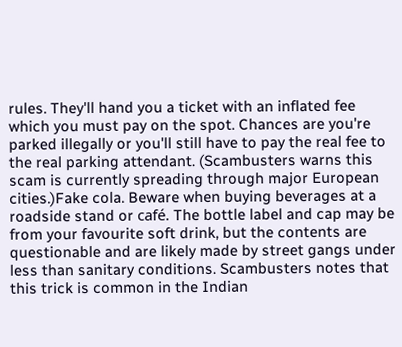rules. They'll hand you a ticket with an inflated fee which you must pay on the spot. Chances are you're parked illegally or you'll still have to pay the real fee to the real parking attendant. (Scambusters warns this scam is currently spreading through major European cities.)Fake cola. Beware when buying beverages at a roadside stand or café. The bottle label and cap may be from your favourite soft drink, but the contents are questionable and are likely made by street gangs under less than sanitary conditions. Scambusters notes that this trick is common in the Indian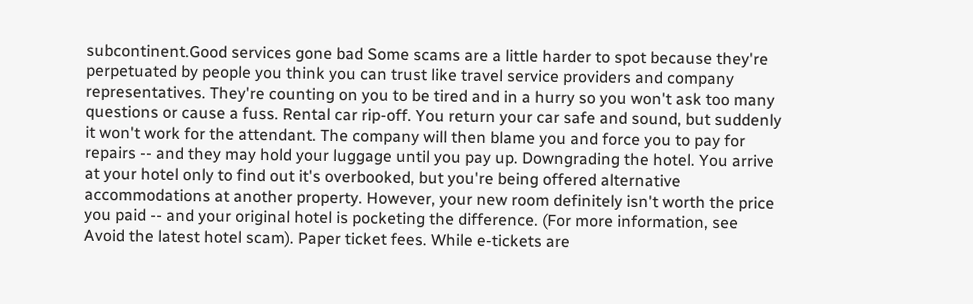subcontinent.Good services gone bad Some scams are a little harder to spot because they're perpetuated by people you think you can trust like travel service providers and company representatives. They're counting on you to be tired and in a hurry so you won't ask too many questions or cause a fuss. Rental car rip-off. You return your car safe and sound, but suddenly it won't work for the attendant. The company will then blame you and force you to pay for repairs -- and they may hold your luggage until you pay up. Downgrading the hotel. You arrive at your hotel only to find out it's overbooked, but you're being offered alternative accommodations at another property. However, your new room definitely isn't worth the price you paid -- and your original hotel is pocketing the difference. (For more information, see Avoid the latest hotel scam). Paper ticket fees. While e-tickets are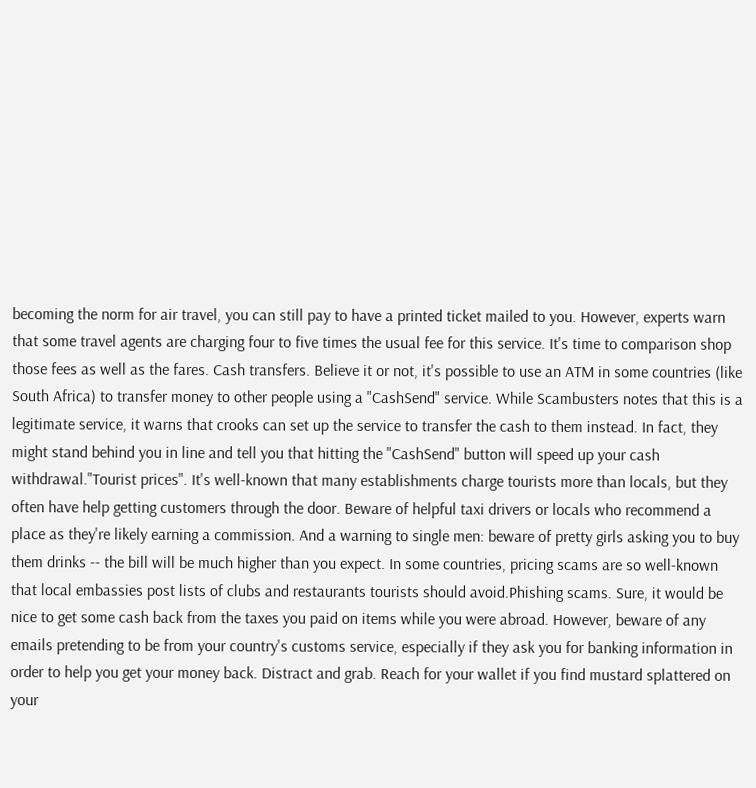becoming the norm for air travel, you can still pay to have a printed ticket mailed to you. However, experts warn that some travel agents are charging four to five times the usual fee for this service. It's time to comparison shop those fees as well as the fares. Cash transfers. Believe it or not, it's possible to use an ATM in some countries (like South Africa) to transfer money to other people using a "CashSend" service. While Scambusters notes that this is a legitimate service, it warns that crooks can set up the service to transfer the cash to them instead. In fact, they might stand behind you in line and tell you that hitting the "CashSend" button will speed up your cash withdrawal."Tourist prices". It's well-known that many establishments charge tourists more than locals, but they often have help getting customers through the door. Beware of helpful taxi drivers or locals who recommend a place as they're likely earning a commission. And a warning to single men: beware of pretty girls asking you to buy them drinks -- the bill will be much higher than you expect. In some countries, pricing scams are so well-known that local embassies post lists of clubs and restaurants tourists should avoid.Phishing scams. Sure, it would be nice to get some cash back from the taxes you paid on items while you were abroad. However, beware of any emails pretending to be from your country's customs service, especially if they ask you for banking information in order to help you get your money back. Distract and grab. Reach for your wallet if you find mustard splattered on your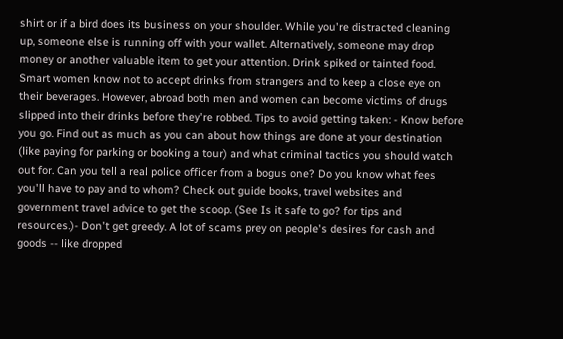shirt or if a bird does its business on your shoulder. While you're distracted cleaning up, someone else is running off with your wallet. Alternatively, someone may drop money or another valuable item to get your attention. Drink spiked or tainted food. Smart women know not to accept drinks from strangers and to keep a close eye on their beverages. However, abroad both men and women can become victims of drugs slipped into their drinks before they're robbed. Tips to avoid getting taken: - Know before you go. Find out as much as you can about how things are done at your destination (like paying for parking or booking a tour) and what criminal tactics you should watch out for. Can you tell a real police officer from a bogus one? Do you know what fees you'll have to pay and to whom? Check out guide books, travel websites and government travel advice to get the scoop. (See Is it safe to go? for tips and resources.)- Don't get greedy. A lot of scams prey on people's desires for cash and goods -- like dropped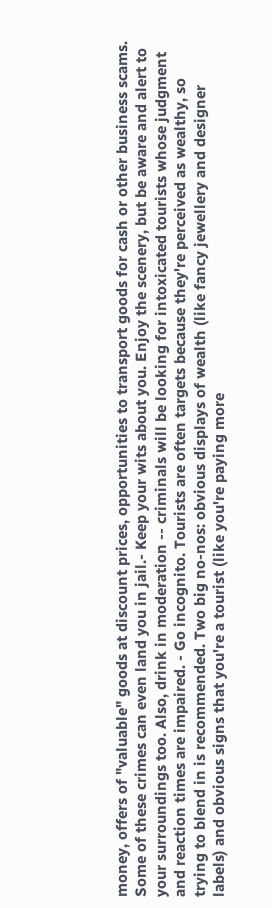money, offers of "valuable" goods at discount prices, opportunities to transport goods for cash or other business scams. Some of these crimes can even land you in jail.- Keep your wits about you. Enjoy the scenery, but be aware and alert to your surroundings too. Also, drink in moderation -- criminals will be looking for intoxicated tourists whose judgment and reaction times are impaired. - Go incognito. Tourists are often targets because they're perceived as wealthy, so trying to blend in is recommended. Two big no-nos: obvious displays of wealth (like fancy jewellery and designer labels) and obvious signs that you're a tourist (like you're paying more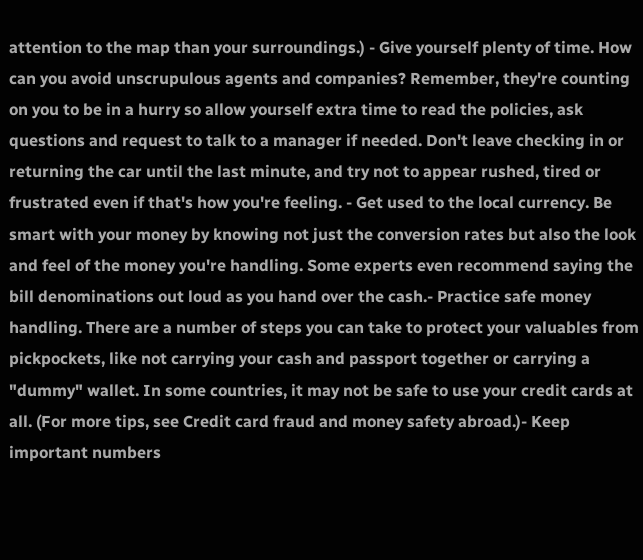attention to the map than your surroundings.) - Give yourself plenty of time. How can you avoid unscrupulous agents and companies? Remember, they're counting on you to be in a hurry so allow yourself extra time to read the policies, ask questions and request to talk to a manager if needed. Don't leave checking in or returning the car until the last minute, and try not to appear rushed, tired or frustrated even if that's how you're feeling. - Get used to the local currency. Be smart with your money by knowing not just the conversion rates but also the look and feel of the money you're handling. Some experts even recommend saying the bill denominations out loud as you hand over the cash.- Practice safe money handling. There are a number of steps you can take to protect your valuables from pickpockets, like not carrying your cash and passport together or carrying a "dummy" wallet. In some countries, it may not be safe to use your credit cards at all. (For more tips, see Credit card fraud and money safety abroad.)- Keep important numbers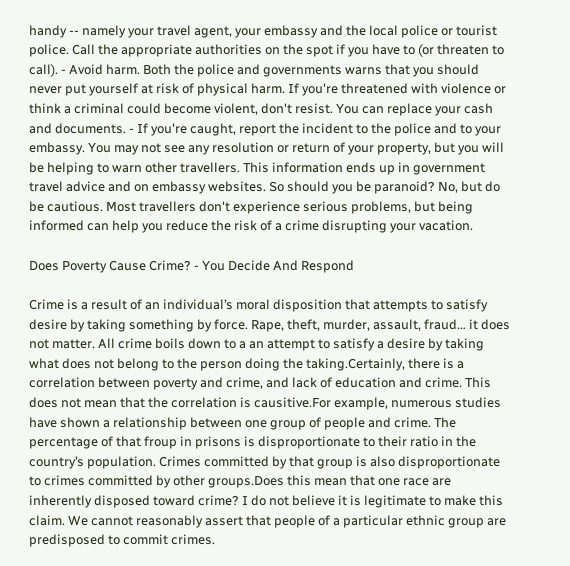handy -- namely your travel agent, your embassy and the local police or tourist police. Call the appropriate authorities on the spot if you have to (or threaten to call). - Avoid harm. Both the police and governments warns that you should never put yourself at risk of physical harm. If you're threatened with violence or think a criminal could become violent, don't resist. You can replace your cash and documents. - If you're caught, report the incident to the police and to your embassy. You may not see any resolution or return of your property, but you will be helping to warn other travellers. This information ends up in government travel advice and on embassy websites. So should you be paranoid? No, but do be cautious. Most travellers don't experience serious problems, but being informed can help you reduce the risk of a crime disrupting your vacation.

Does Poverty Cause Crime? - You Decide And Respond

Crime is a result of an individual’s moral disposition that attempts to satisfy desire by taking something by force. Rape, theft, murder, assault, fraud… it does not matter. All crime boils down to a an attempt to satisfy a desire by taking what does not belong to the person doing the taking.Certainly, there is a correlation between poverty and crime, and lack of education and crime. This does not mean that the correlation is causitive.For example, numerous studies have shown a relationship between one group of people and crime. The percentage of that froup in prisons is disproportionate to their ratio in the country’s population. Crimes committed by that group is also disproportionate to crimes committed by other groups.Does this mean that one race are inherently disposed toward crime? I do not believe it is legitimate to make this claim. We cannot reasonably assert that people of a particular ethnic group are predisposed to commit crimes.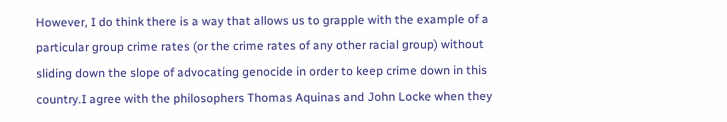However, I do think there is a way that allows us to grapple with the example of a particular group crime rates (or the crime rates of any other racial group) without sliding down the slope of advocating genocide in order to keep crime down in this country.I agree with the philosophers Thomas Aquinas and John Locke when they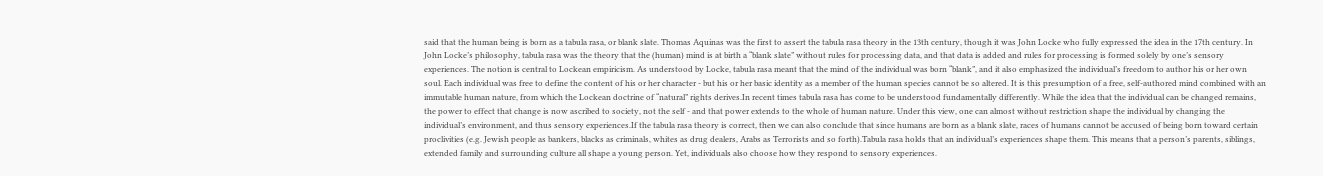said that the human being is born as a tabula rasa, or blank slate. Thomas Aquinas was the first to assert the tabula rasa theory in the 13th century, though it was John Locke who fully expressed the idea in the 17th century. In John Locke’s philosophy, tabula rasa was the theory that the (human) mind is at birth a “blank slate” without rules for processing data, and that data is added and rules for processing is formed solely by one’s sensory experiences. The notion is central to Lockean empiricism. As understood by Locke, tabula rasa meant that the mind of the individual was born “blank”, and it also emphasized the individual’s freedom to author his or her own soul. Each individual was free to define the content of his or her character - but his or her basic identity as a member of the human species cannot be so altered. It is this presumption of a free, self-authored mind combined with an immutable human nature, from which the Lockean doctrine of “natural” rights derives.In recent times tabula rasa has come to be understood fundamentally differently. While the idea that the individual can be changed remains, the power to effect that change is now ascribed to society, not the self - and that power extends to the whole of human nature. Under this view, one can almost without restriction shape the individual by changing the individual’s environment, and thus sensory experiences.If the tabula rasa theory is correct, then we can also conclude that since humans are born as a blank slate, races of humans cannot be accused of being born toward certain proclivities (e.g. Jewish people as bankers, blacks as criminals, whites as drug dealers, Arabs as Terrorists and so forth).Tabula rasa holds that an individual’s experiences shape them. This means that a person’s parents, siblings, extended family and surrounding culture all shape a young person. Yet, individuals also choose how they respond to sensory experiences.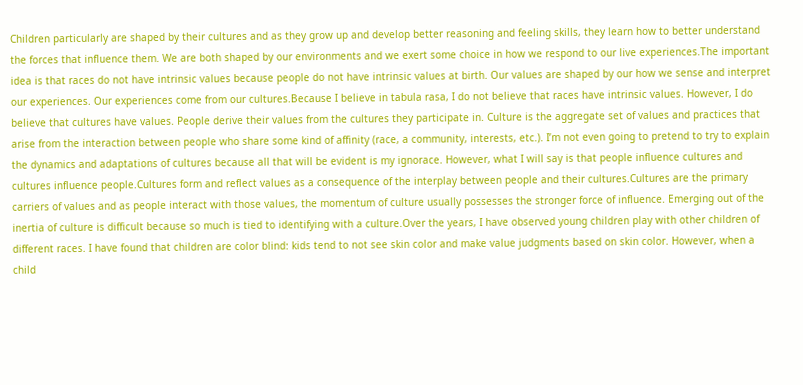Children particularly are shaped by their cultures and as they grow up and develop better reasoning and feeling skills, they learn how to better understand the forces that influence them. We are both shaped by our environments and we exert some choice in how we respond to our live experiences.The important idea is that races do not have intrinsic values because people do not have intrinsic values at birth. Our values are shaped by our how we sense and interpret our experiences. Our experiences come from our cultures.Because I believe in tabula rasa, I do not believe that races have intrinsic values. However, I do believe that cultures have values. People derive their values from the cultures they participate in. Culture is the aggregate set of values and practices that arise from the interaction between people who share some kind of affinity (race, a community, interests, etc.). I’m not even going to pretend to try to explain the dynamics and adaptations of cultures because all that will be evident is my ignorace. However, what I will say is that people influence cultures and cultures influence people.Cultures form and reflect values as a consequence of the interplay between people and their cultures.Cultures are the primary carriers of values and as people interact with those values, the momentum of culture usually possesses the stronger force of influence. Emerging out of the inertia of culture is difficult because so much is tied to identifying with a culture.Over the years, I have observed young children play with other children of different races. I have found that children are color blind: kids tend to not see skin color and make value judgments based on skin color. However, when a child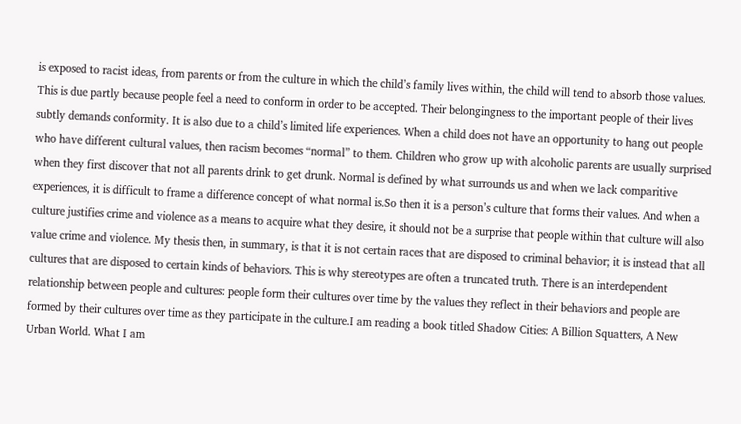is exposed to racist ideas, from parents or from the culture in which the child’s family lives within, the child will tend to absorb those values. This is due partly because people feel a need to conform in order to be accepted. Their belongingness to the important people of their lives subtly demands conformity. It is also due to a child’s limited life experiences. When a child does not have an opportunity to hang out people who have different cultural values, then racism becomes “normal” to them. Children who grow up with alcoholic parents are usually surprised when they first discover that not all parents drink to get drunk. Normal is defined by what surrounds us and when we lack comparitive experiences, it is difficult to frame a difference concept of what normal is.So then it is a person’s culture that forms their values. And when a culture justifies crime and violence as a means to acquire what they desire, it should not be a surprise that people within that culture will also value crime and violence. My thesis then, in summary, is that it is not certain races that are disposed to criminal behavior; it is instead that all cultures that are disposed to certain kinds of behaviors. This is why stereotypes are often a truncated truth. There is an interdependent relationship between people and cultures: people form their cultures over time by the values they reflect in their behaviors and people are formed by their cultures over time as they participate in the culture.I am reading a book titled Shadow Cities: A Billion Squatters, A New Urban World. What I am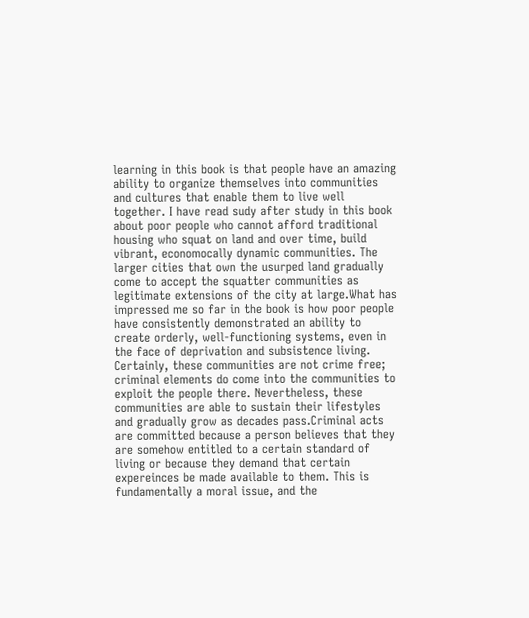learning in this book is that people have an amazing ability to organize themselves into communities and cultures that enable them to live well together. I have read sudy after study in this book about poor people who cannot afford traditional housing who squat on land and over time, build vibrant, economocally dynamic communities. The larger cities that own the usurped land gradually come to accept the squatter communities as legitimate extensions of the city at large.What has impressed me so far in the book is how poor people have consistently demonstrated an ability to create orderly, well-functioning systems, even in the face of deprivation and subsistence living. Certainly, these communities are not crime free; criminal elements do come into the communities to exploit the people there. Nevertheless, these communities are able to sustain their lifestyles and gradually grow as decades pass.Criminal acts are committed because a person believes that they are somehow entitled to a certain standard of living or because they demand that certain expereinces be made available to them. This is fundamentally a moral issue, and the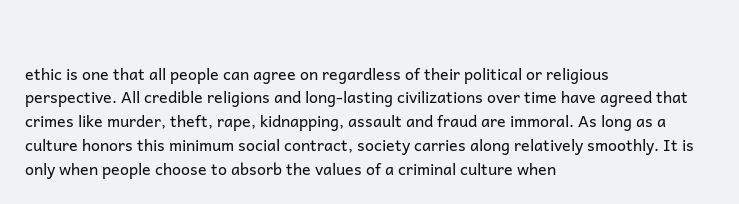ethic is one that all people can agree on regardless of their political or religious perspective. All credible religions and long-lasting civilizations over time have agreed that crimes like murder, theft, rape, kidnapping, assault and fraud are immoral. As long as a culture honors this minimum social contract, society carries along relatively smoothly. It is only when people choose to absorb the values of a criminal culture when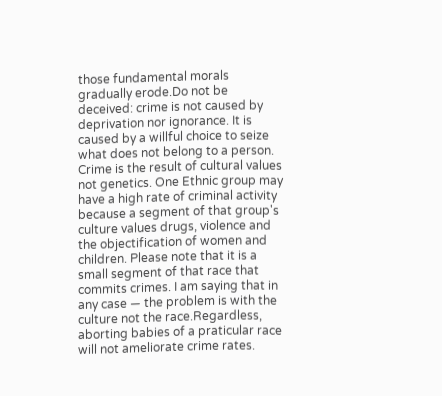those fundamental morals gradually erode.Do not be deceived: crime is not caused by deprivation nor ignorance. It is caused by a willful choice to seize what does not belong to a person. Crime is the result of cultural values not genetics. One Ethnic group may have a high rate of criminal activity because a segment of that group's culture values drugs, violence and the objectification of women and children. Please note that it is a small segment of that race that commits crimes. I am saying that in any case — the problem is with the culture not the race.Regardless, aborting babies of a praticular race will not ameliorate crime rates.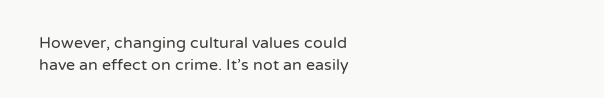However, changing cultural values could have an effect on crime. It’s not an easily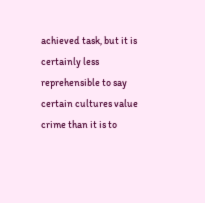achieved task, but it is certainly less reprehensible to say certain cultures value crime than it is to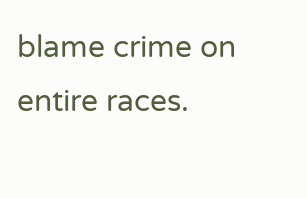blame crime on entire races.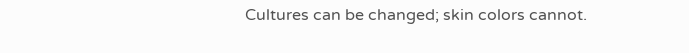Cultures can be changed; skin colors cannot.